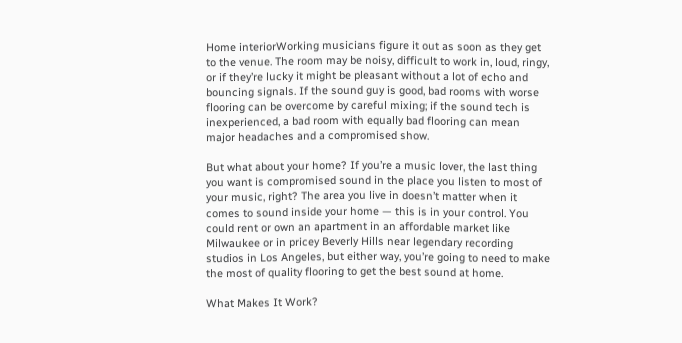Home interiorWorking musicians figure it out as soon as they get to the venue. The room may be noisy, difficult to work in, loud, ringy, or if they’re lucky it might be pleasant without a lot of echo and bouncing signals. If the sound guy is good, bad rooms with worse flooring can be overcome by careful mixing; if the sound tech is inexperienced, a bad room with equally bad flooring can mean major headaches and a compromised show.

But what about your home? If you’re a music lover, the last thing you want is compromised sound in the place you listen to most of your music, right? The area you live in doesn’t matter when it comes to sound inside your home — this is in your control. You could rent or own an apartment in an affordable market like Milwaukee or in pricey Beverly Hills near legendary recording studios in Los Angeles, but either way, you’re going to need to make the most of quality flooring to get the best sound at home.

What Makes It Work?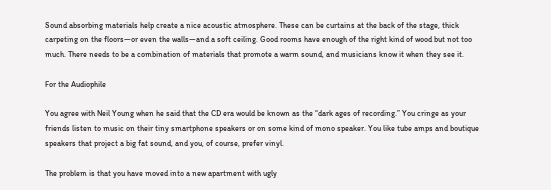Sound absorbing materials help create a nice acoustic atmosphere. These can be curtains at the back of the stage, thick carpeting on the floors—or even the walls—and a soft ceiling. Good rooms have enough of the right kind of wood but not too much. There needs to be a combination of materials that promote a warm sound, and musicians know it when they see it.

For the Audiophile

You agree with Neil Young when he said that the CD era would be known as the “dark ages of recording.” You cringe as your friends listen to music on their tiny smartphone speakers or on some kind of mono speaker. You like tube amps and boutique speakers that project a big fat sound, and you, of course, prefer vinyl.

The problem is that you have moved into a new apartment with ugly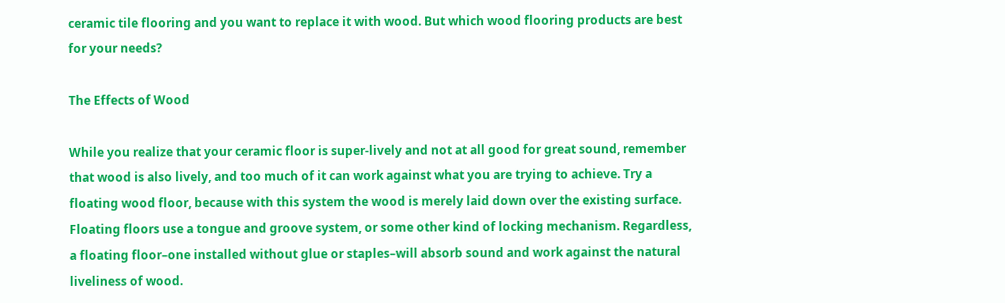ceramic tile flooring and you want to replace it with wood. But which wood flooring products are best for your needs?

The Effects of Wood

While you realize that your ceramic floor is super-lively and not at all good for great sound, remember that wood is also lively, and too much of it can work against what you are trying to achieve. Try a floating wood floor, because with this system the wood is merely laid down over the existing surface. Floating floors use a tongue and groove system, or some other kind of locking mechanism. Regardless, a floating floor–one installed without glue or staples–will absorb sound and work against the natural liveliness of wood.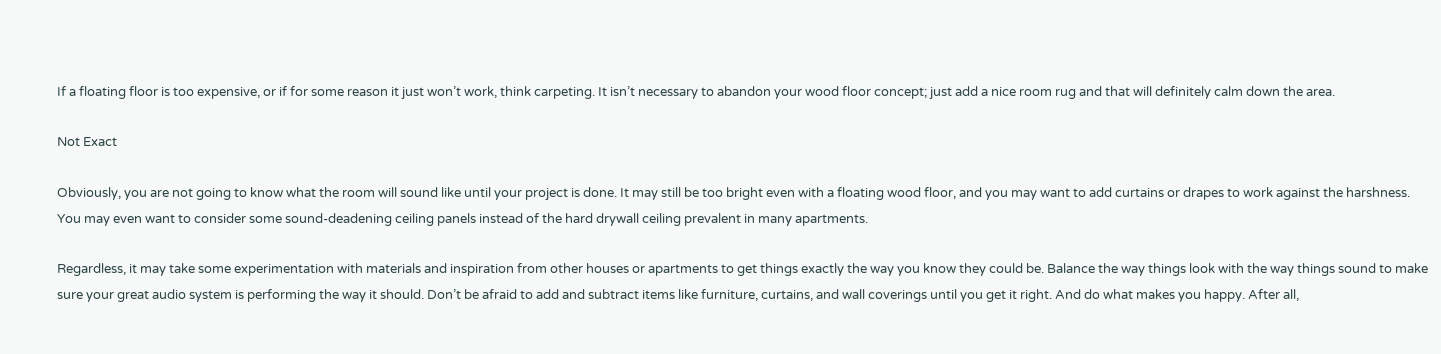If a floating floor is too expensive, or if for some reason it just won’t work, think carpeting. It isn’t necessary to abandon your wood floor concept; just add a nice room rug and that will definitely calm down the area.

Not Exact

Obviously, you are not going to know what the room will sound like until your project is done. It may still be too bright even with a floating wood floor, and you may want to add curtains or drapes to work against the harshness. You may even want to consider some sound-deadening ceiling panels instead of the hard drywall ceiling prevalent in many apartments.

Regardless, it may take some experimentation with materials and inspiration from other houses or apartments to get things exactly the way you know they could be. Balance the way things look with the way things sound to make sure your great audio system is performing the way it should. Don’t be afraid to add and subtract items like furniture, curtains, and wall coverings until you get it right. And do what makes you happy. After all,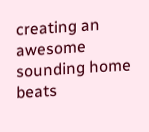creating an awesome sounding home beats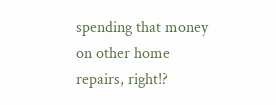spending that money on other home repairs, right!?